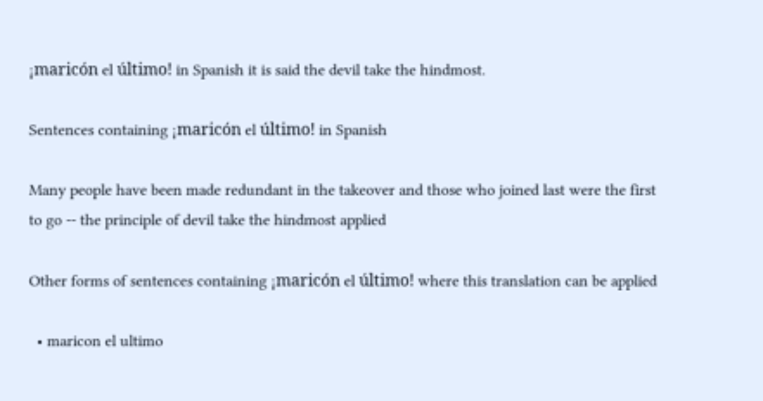¡maricón el último! in Spanish it is said the devil take the hindmost.

Sentences containing ¡maricón el último! in Spanish

Many people have been made redundant in the takeover and those who joined last were the first to go -- the principle of devil take the hindmost applied

Other forms of sentences containing ¡maricón el último! where this translation can be applied

  • maricon el ultimo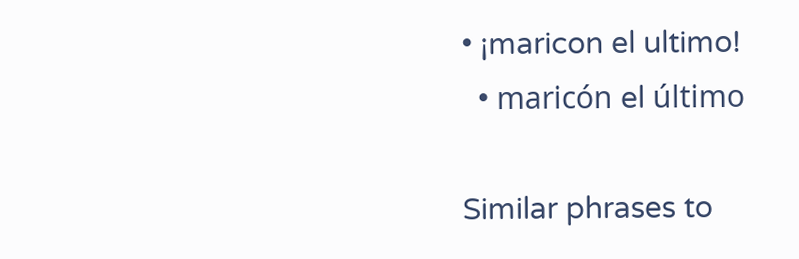• ¡maricon el ultimo!
  • maricón el último

Similar phrases to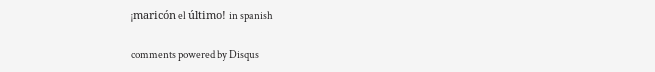¡maricón el último! in spanish

comments powered by Disqus